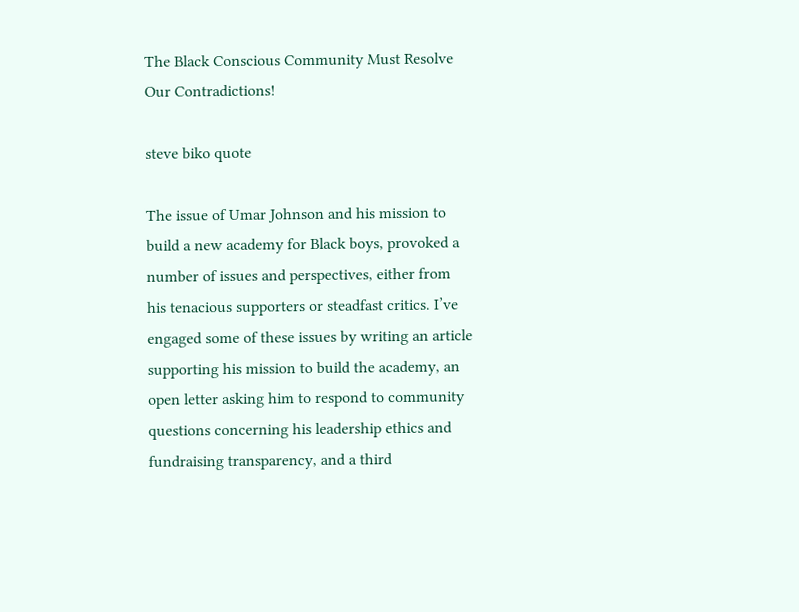The Black Conscious Community Must Resolve Our Contradictions!

steve biko quote

The issue of Umar Johnson and his mission to build a new academy for Black boys, provoked a number of issues and perspectives, either from his tenacious supporters or steadfast critics. I’ve engaged some of these issues by writing an article supporting his mission to build the academy, an open letter asking him to respond to community questions concerning his leadership ethics and fundraising transparency, and a third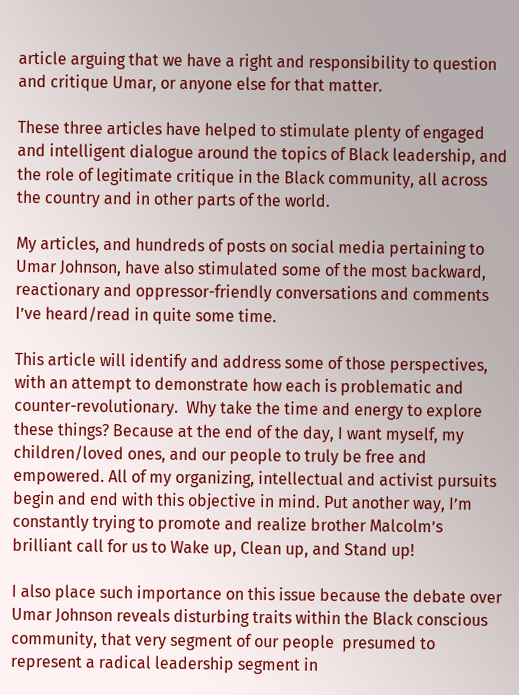article arguing that we have a right and responsibility to question and critique Umar, or anyone else for that matter.

These three articles have helped to stimulate plenty of engaged and intelligent dialogue around the topics of Black leadership, and the role of legitimate critique in the Black community, all across the country and in other parts of the world.

My articles, and hundreds of posts on social media pertaining to Umar Johnson, have also stimulated some of the most backward, reactionary and oppressor-friendly conversations and comments I’ve heard/read in quite some time.

This article will identify and address some of those perspectives, with an attempt to demonstrate how each is problematic and counter-revolutionary.  Why take the time and energy to explore these things? Because at the end of the day, I want myself, my children/loved ones, and our people to truly be free and empowered. All of my organizing, intellectual and activist pursuits begin and end with this objective in mind. Put another way, I’m constantly trying to promote and realize brother Malcolm’s brilliant call for us to Wake up, Clean up, and Stand up!

I also place such importance on this issue because the debate over Umar Johnson reveals disturbing traits within the Black conscious community, that very segment of our people  presumed to represent a radical leadership segment in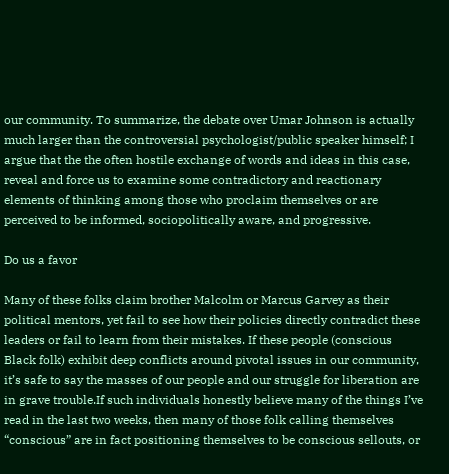our community. To summarize, the debate over Umar Johnson is actually much larger than the controversial psychologist/public speaker himself; I argue that the the often hostile exchange of words and ideas in this case, reveal and force us to examine some contradictory and reactionary elements of thinking among those who proclaim themselves or are perceived to be informed, sociopolitically aware, and progressive.

Do us a favor

Many of these folks claim brother Malcolm or Marcus Garvey as their political mentors, yet fail to see how their policies directly contradict these leaders or fail to learn from their mistakes. If these people (conscious Black folk) exhibit deep conflicts around pivotal issues in our community, it’s safe to say the masses of our people and our struggle for liberation are in grave trouble.If such individuals honestly believe many of the things I’ve read in the last two weeks, then many of those folk calling themselves “conscious” are in fact positioning themselves to be conscious sellouts, or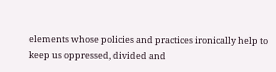elements whose policies and practices ironically help to keep us oppressed, divided and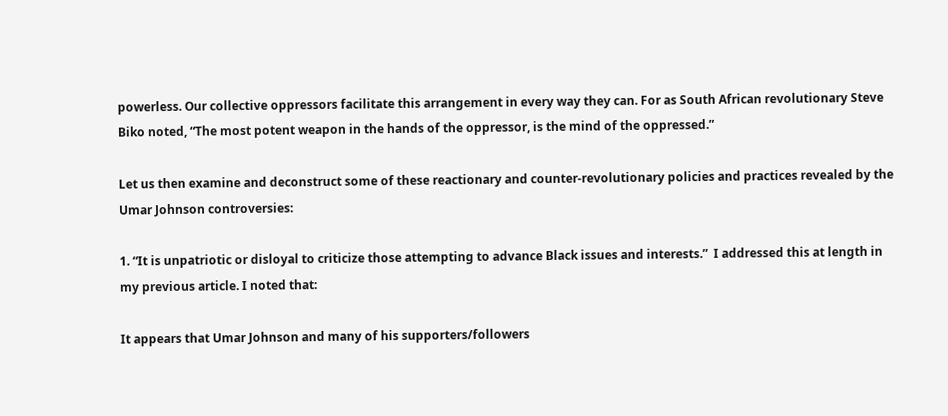powerless. Our collective oppressors facilitate this arrangement in every way they can. For as South African revolutionary Steve Biko noted, “The most potent weapon in the hands of the oppressor, is the mind of the oppressed.”

Let us then examine and deconstruct some of these reactionary and counter-revolutionary policies and practices revealed by the Umar Johnson controversies:

1. “It is unpatriotic or disloyal to criticize those attempting to advance Black issues and interests.”  I addressed this at length in my previous article. I noted that:

It appears that Umar Johnson and many of his supporters/followers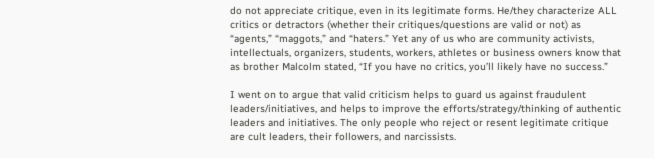do not appreciate critique, even in its legitimate forms. He/they characterize ALL critics or detractors (whether their critiques/questions are valid or not) as “agents,” “maggots,” and “haters.” Yet any of us who are community activists, intellectuals, organizers, students, workers, athletes or business owners know that as brother Malcolm stated, “If you have no critics, you’ll likely have no success.”

I went on to argue that valid criticism helps to guard us against fraudulent leaders/initiatives, and helps to improve the efforts/strategy/thinking of authentic leaders and initiatives. The only people who reject or resent legitimate critique are cult leaders, their followers, and narcissists.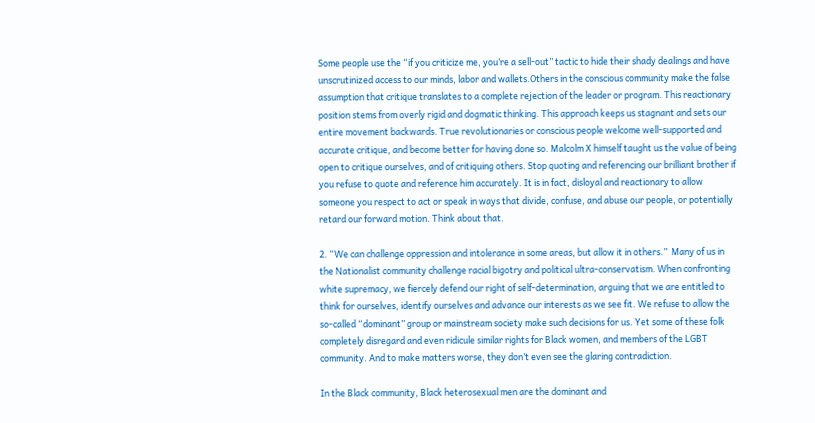Some people use the “if you criticize me, you’re a sell-out” tactic to hide their shady dealings and have unscrutinized access to our minds, labor and wallets.Others in the conscious community make the false assumption that critique translates to a complete rejection of the leader or program. This reactionary position stems from overly rigid and dogmatic thinking. This approach keeps us stagnant and sets our entire movement backwards. True revolutionaries or conscious people welcome well-supported and accurate critique, and become better for having done so. Malcolm X himself taught us the value of being open to critique ourselves, and of critiquing others. Stop quoting and referencing our brilliant brother if you refuse to quote and reference him accurately. It is in fact, disloyal and reactionary to allow someone you respect to act or speak in ways that divide, confuse, and abuse our people, or potentially retard our forward motion. Think about that.

2. “We can challenge oppression and intolerance in some areas, but allow it in others.”  Many of us in the Nationalist community challenge racial bigotry and political ultra-conservatism. When confronting white supremacy, we fiercely defend our right of self-determination, arguing that we are entitled to think for ourselves, identify ourselves and advance our interests as we see fit. We refuse to allow the so-called “dominant” group or mainstream society make such decisions for us. Yet some of these folk completely disregard and even ridicule similar rights for Black women, and members of the LGBT community. And to make matters worse, they don’t even see the glaring contradiction.

In the Black community, Black heterosexual men are the dominant and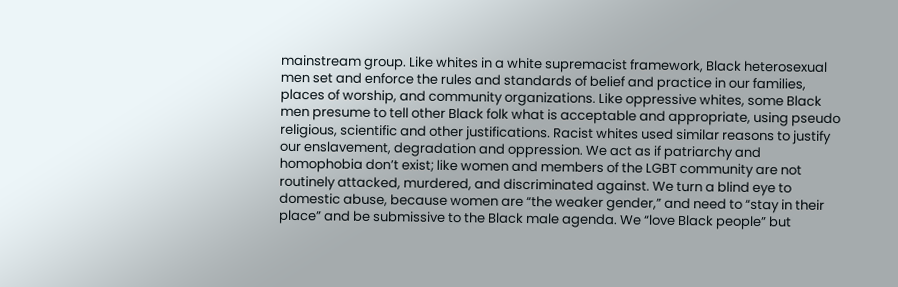mainstream group. Like whites in a white supremacist framework, Black heterosexual men set and enforce the rules and standards of belief and practice in our families, places of worship, and community organizations. Like oppressive whites, some Black men presume to tell other Black folk what is acceptable and appropriate, using pseudo religious, scientific and other justifications. Racist whites used similar reasons to justify our enslavement, degradation and oppression. We act as if patriarchy and homophobia don’t exist; like women and members of the LGBT community are not routinely attacked, murdered, and discriminated against. We turn a blind eye to domestic abuse, because women are “the weaker gender,” and need to “stay in their place” and be submissive to the Black male agenda. We “love Black people” but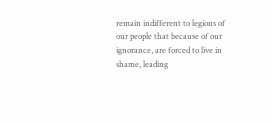remain indifferent to legions of our people that because of our ignorance, are forced to live in shame, leading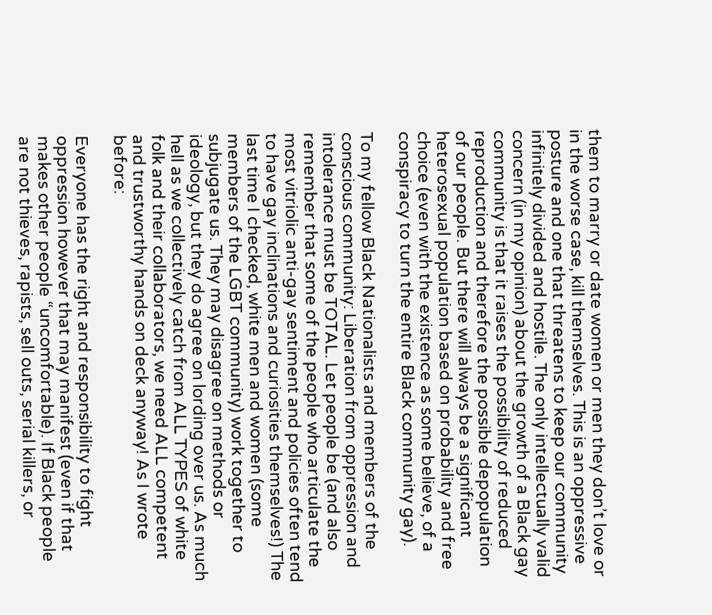them to marry or date women or men they don’t love or in the worse case, kill themselves. This is an oppressive posture and one that threatens to keep our community infinitely divided and hostile. The only intellectually valid concern (in my opinion) about the growth of a Black gay community is that it raises the possibility of reduced reproduction and therefore the possible depopulation of our people. But there will always be a significant heterosexual population based on probability and free choice (even with the existence as some believe, of a conspiracy to turn the entire Black community gay).

To my fellow Black Nationalists and members of the conscious community: Liberation from oppression and intolerance must be TOTAL. Let people be (and also remember that some of the people who articulate the most vitriolic anti-gay sentiment and policies often tend to have gay inclinations and curiosities themselves!) The last time I checked, white men and women (some members of the LGBT community) work together to subjugate us. They may disagree on methods or ideology, but they do agree on lording over us. As much hell as we collectively catch from ALL TYPES of white folk and their collaborators, we need ALL competent and trustworthy hands on deck anyway! As I wrote before:

Everyone has the right and responsibility to fight oppression however that may manifest (even if that makes other people “uncomfortable). If Black people are not thieves, rapists, sell outs, serial killers, or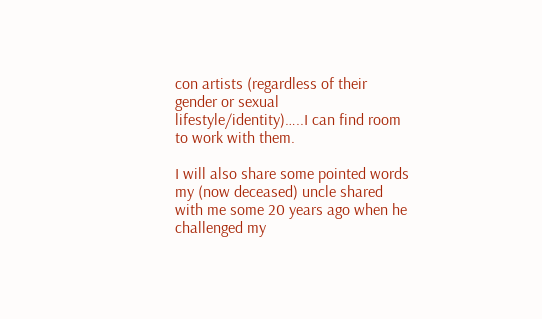con artists (regardless of their gender or sexual lifestyle/identity)…..I can find room to work with them.

I will also share some pointed words my (now deceased) uncle shared with me some 20 years ago when he challenged my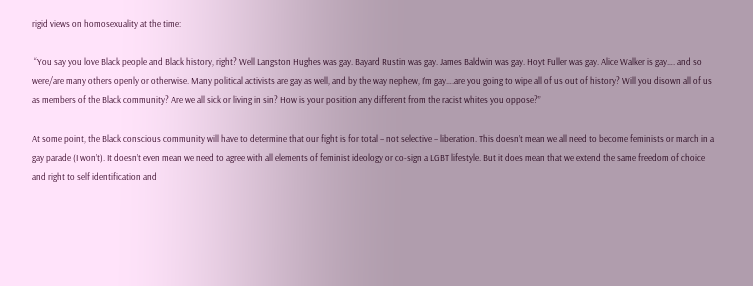rigid views on homosexuality at the time:

 “You say you love Black people and Black history, right? Well Langston Hughes was gay. Bayard Rustin was gay. James Baldwin was gay. Hoyt Fuller was gay. Alice Walker is gay…. and so were/are many others openly or otherwise. Many political activists are gay as well, and by the way nephew, I’m gay….are you going to wipe all of us out of history? Will you disown all of us as members of the Black community? Are we all sick or living in sin? How is your position any different from the racist whites you oppose?”

At some point, the Black conscious community will have to determine that our fight is for total – not selective – liberation. This doesn’t mean we all need to become feminists or march in a gay parade (I won’t). It doesn’t even mean we need to agree with all elements of feminist ideology or co-sign a LGBT lifestyle. But it does mean that we extend the same freedom of choice and right to self identification and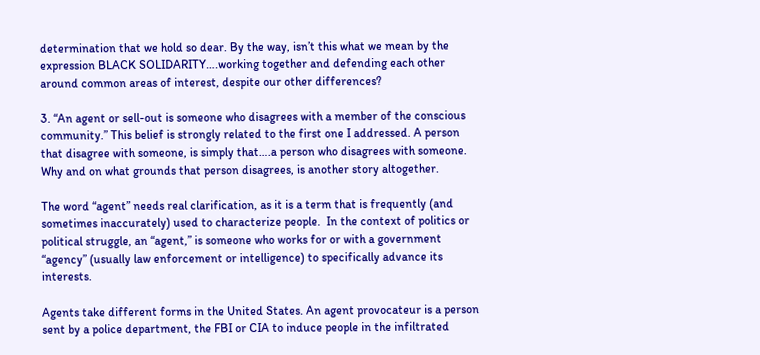determination that we hold so dear. By the way, isn’t this what we mean by the expression BLACK SOLIDARITY….working together and defending each other around common areas of interest, despite our other differences?

3. “An agent or sell-out is someone who disagrees with a member of the conscious community.” This belief is strongly related to the first one I addressed. A person that disagree with someone, is simply that….a person who disagrees with someone. Why and on what grounds that person disagrees, is another story altogether.

The word “agent” needs real clarification, as it is a term that is frequently (and sometimes inaccurately) used to characterize people.  In the context of politics or political struggle, an “agent,” is someone who works for or with a government “agency” (usually law enforcement or intelligence) to specifically advance its interests.

Agents take different forms in the United States. An agent provocateur is a person sent by a police department, the FBI or CIA to induce people in the infiltrated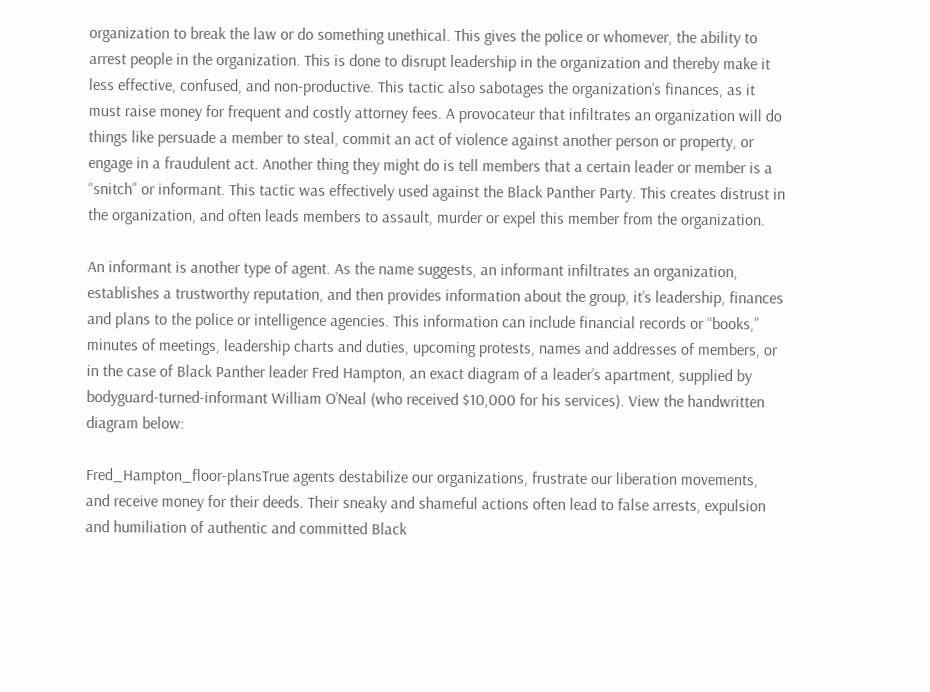organization to break the law or do something unethical. This gives the police or whomever, the ability to arrest people in the organization. This is done to disrupt leadership in the organization and thereby make it less effective, confused, and non-productive. This tactic also sabotages the organization’s finances, as it must raise money for frequent and costly attorney fees. A provocateur that infiltrates an organization will do things like persuade a member to steal, commit an act of violence against another person or property, or engage in a fraudulent act. Another thing they might do is tell members that a certain leader or member is a “snitch” or informant. This tactic was effectively used against the Black Panther Party. This creates distrust in the organization, and often leads members to assault, murder or expel this member from the organization.

An informant is another type of agent. As the name suggests, an informant infiltrates an organization, establishes a trustworthy reputation, and then provides information about the group, it’s leadership, finances and plans to the police or intelligence agencies. This information can include financial records or “books,” minutes of meetings, leadership charts and duties, upcoming protests, names and addresses of members, or in the case of Black Panther leader Fred Hampton, an exact diagram of a leader’s apartment, supplied by bodyguard-turned-informant William O’Neal (who received $10,000 for his services). View the handwritten diagram below:

Fred_Hampton_floor-plansTrue agents destabilize our organizations, frustrate our liberation movements, and receive money for their deeds. Their sneaky and shameful actions often lead to false arrests, expulsion and humiliation of authentic and committed Black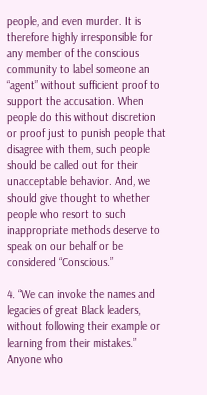people, and even murder. It is therefore highly irresponsible for any member of the conscious community to label someone an “agent” without sufficient proof to support the accusation. When people do this without discretion or proof just to punish people that disagree with them, such people should be called out for their unacceptable behavior. And, we should give thought to whether people who resort to such inappropriate methods deserve to speak on our behalf or be considered “Conscious.”

4. “We can invoke the names and legacies of great Black leaders, without following their example or learning from their mistakes.” Anyone who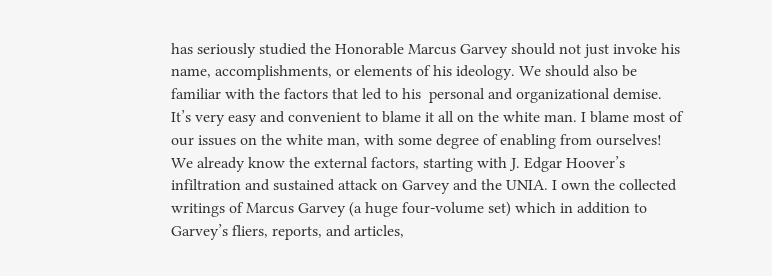has seriously studied the Honorable Marcus Garvey should not just invoke his name, accomplishments, or elements of his ideology. We should also be familiar with the factors that led to his  personal and organizational demise. It’s very easy and convenient to blame it all on the white man. I blame most of our issues on the white man, with some degree of enabling from ourselves! We already know the external factors, starting with J. Edgar Hoover’s infiltration and sustained attack on Garvey and the UNIA. I own the collected writings of Marcus Garvey (a huge four-volume set) which in addition to Garvey’s fliers, reports, and articles,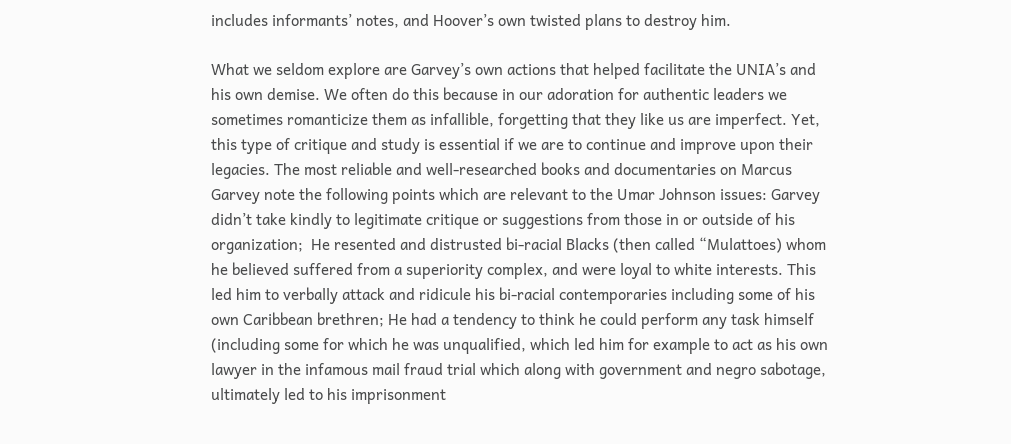includes informants’ notes, and Hoover’s own twisted plans to destroy him.

What we seldom explore are Garvey’s own actions that helped facilitate the UNIA’s and his own demise. We often do this because in our adoration for authentic leaders we sometimes romanticize them as infallible, forgetting that they like us are imperfect. Yet, this type of critique and study is essential if we are to continue and improve upon their legacies. The most reliable and well-researched books and documentaries on Marcus Garvey note the following points which are relevant to the Umar Johnson issues: Garvey didn’t take kindly to legitimate critique or suggestions from those in or outside of his organization;  He resented and distrusted bi-racial Blacks (then called “Mulattoes) whom he believed suffered from a superiority complex, and were loyal to white interests. This led him to verbally attack and ridicule his bi-racial contemporaries including some of his own Caribbean brethren; He had a tendency to think he could perform any task himself (including some for which he was unqualified, which led him for example to act as his own lawyer in the infamous mail fraud trial which along with government and negro sabotage, ultimately led to his imprisonment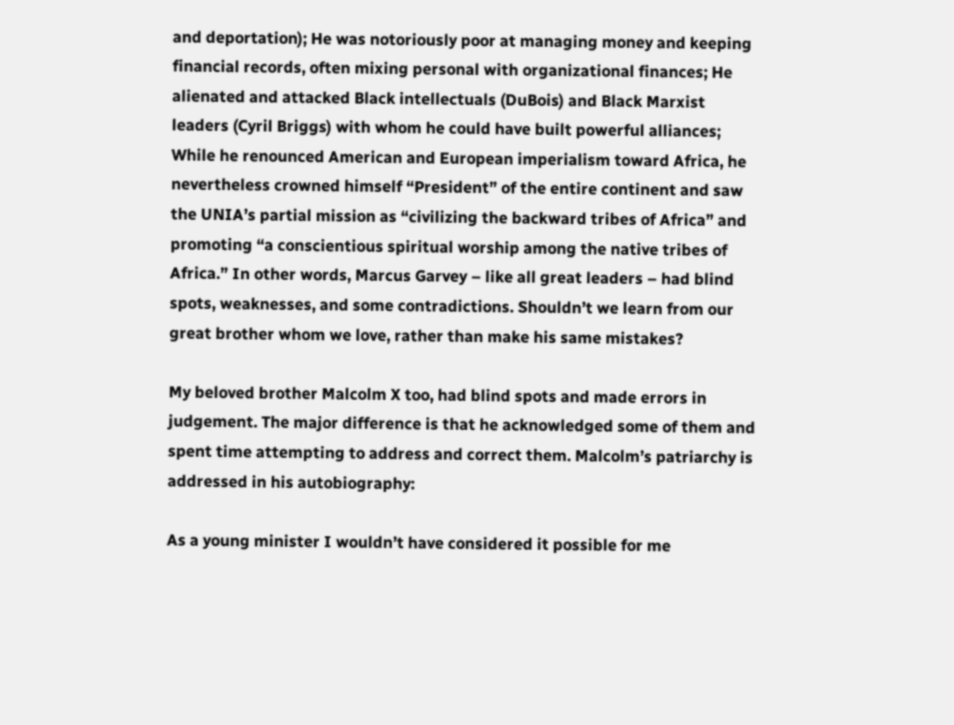and deportation); He was notoriously poor at managing money and keeping financial records, often mixing personal with organizational finances; He alienated and attacked Black intellectuals (DuBois) and Black Marxist leaders (Cyril Briggs) with whom he could have built powerful alliances; While he renounced American and European imperialism toward Africa, he nevertheless crowned himself “President” of the entire continent and saw the UNIA’s partial mission as “civilizing the backward tribes of Africa” and promoting “a conscientious spiritual worship among the native tribes of Africa.” In other words, Marcus Garvey – like all great leaders – had blind spots, weaknesses, and some contradictions. Shouldn’t we learn from our great brother whom we love, rather than make his same mistakes?

My beloved brother Malcolm X too, had blind spots and made errors in judgement. The major difference is that he acknowledged some of them and spent time attempting to address and correct them. Malcolm’s patriarchy is addressed in his autobiography:

As a young minister I wouldn’t have considered it possible for me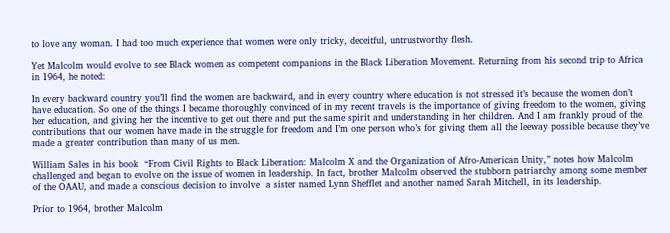to love any woman. I had too much experience that women were only tricky, deceitful, untrustworthy flesh.

Yet Malcolm would evolve to see Black women as competent companions in the Black Liberation Movement. Returning from his second trip to Africa in 1964, he noted:

In every backward country you’ll find the women are backward, and in every country where education is not stressed it’s because the women don’t have education. So one of the things I became thoroughly convinced of in my recent travels is the importance of giving freedom to the women, giving her education, and giving her the incentive to get out there and put the same spirit and understanding in her children. And I am frankly proud of the contributions that our women have made in the struggle for freedom and I’m one person who’s for giving them all the leeway possible because they’ve made a greater contribution than many of us men.

William Sales in his book  “From Civil Rights to Black Liberation: Malcolm X and the Organization of Afro-American Unity,” notes how Malcolm challenged and began to evolve on the issue of women in leadership. In fact, brother Malcolm observed the stubborn patriarchy among some member of the OAAU, and made a conscious decision to involve  a sister named Lynn Shefflet and another named Sarah Mitchell, in its leadership.

Prior to 1964, brother Malcolm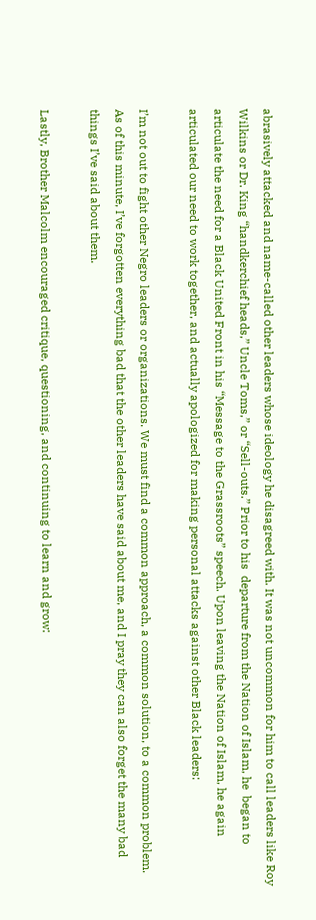abrasively attacked and name-called other leaders whose ideology he disagreed with. It was not uncommon for him to call leaders like Roy Wilkins or Dr. King “handkerchief heads,” Uncle Toms,” or “Sell-outs.” Prior to his  departure from the Nation of Islam, he  began to articulate the need for a Black United Front in his “Message to the Grassroots” speech. Upon leaving the Nation of Islam, he again articulated our need to work together, and actually apologized for making personal attacks against other Black leaders:

I’m not out to fight other Negro leaders or organizations. We must find a common approach, a common solution, to a common problem. As of this minute, I’ve forgotten everything bad that the other leaders have said about me, and I pray they can also forget the many bad things I’ve said about them.

Lastly, Brother Malcolm encouraged critique, questioning, and continuing to learn and grow: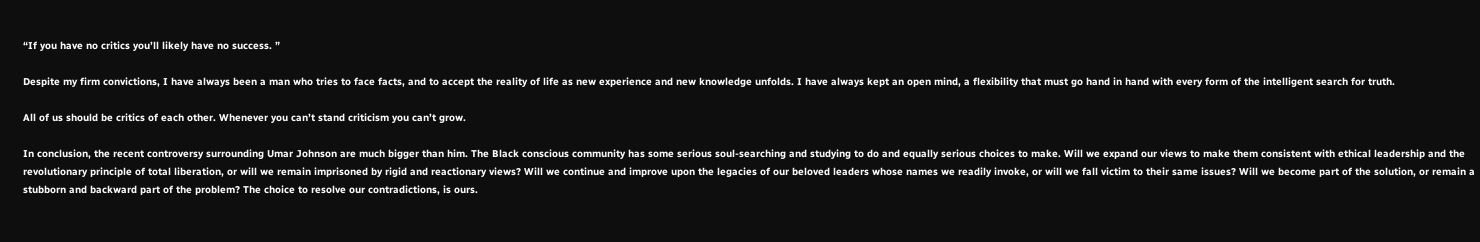“If you have no critics you’ll likely have no success. ”

Despite my firm convictions, I have always been a man who tries to face facts, and to accept the reality of life as new experience and new knowledge unfolds. I have always kept an open mind, a flexibility that must go hand in hand with every form of the intelligent search for truth.

All of us should be critics of each other. Whenever you can’t stand criticism you can’t grow.

In conclusion, the recent controversy surrounding Umar Johnson are much bigger than him. The Black conscious community has some serious soul-searching and studying to do and equally serious choices to make. Will we expand our views to make them consistent with ethical leadership and the revolutionary principle of total liberation, or will we remain imprisoned by rigid and reactionary views? Will we continue and improve upon the legacies of our beloved leaders whose names we readily invoke, or will we fall victim to their same issues? Will we become part of the solution, or remain a stubborn and backward part of the problem? The choice to resolve our contradictions, is ours.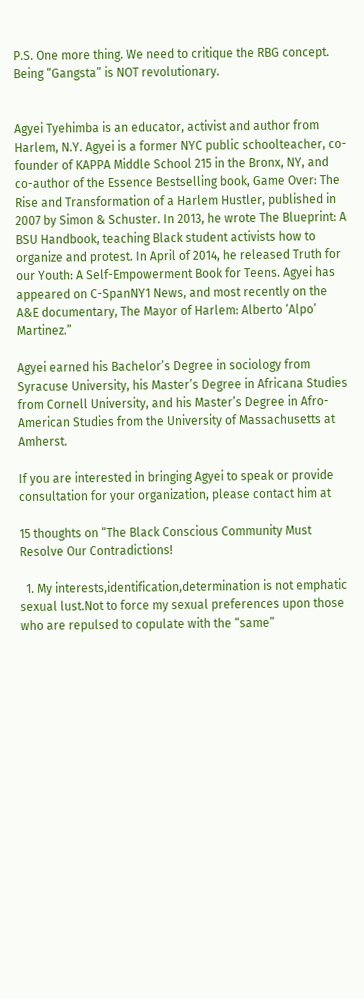P.S. One more thing. We need to critique the RBG concept. Being “Gangsta” is NOT revolutionary.


Agyei Tyehimba is an educator, activist and author from Harlem, N.Y. Agyei is a former NYC public schoolteacher, co-founder of KAPPA Middle School 215 in the Bronx, NY, and co-author of the Essence Bestselling book, Game Over: The Rise and Transformation of a Harlem Hustler, published in 2007 by Simon & Schuster. In 2013, he wrote The Blueprint: A BSU Handbook, teaching Black student activists how to organize and protest. In April of 2014, he released Truth for our Youth: A Self-Empowerment Book for Teens. Agyei has appeared on C-SpanNY1 News, and most recently on the A&E documentary, The Mayor of Harlem: Alberto ‘Alpo’ Martinez.”

Agyei earned his Bachelor’s Degree in sociology from Syracuse University, his Master’s Degree in Africana Studies from Cornell University, and his Master’s Degree in Afro-American Studies from the University of Massachusetts at Amherst.

If you are interested in bringing Agyei to speak or provide consultation for your organization, please contact him at

15 thoughts on “The Black Conscious Community Must Resolve Our Contradictions!

  1. My interests,identification,determination is not emphatic sexual lust.Not to force my sexual preferences upon those who are repulsed to copulate with the “same”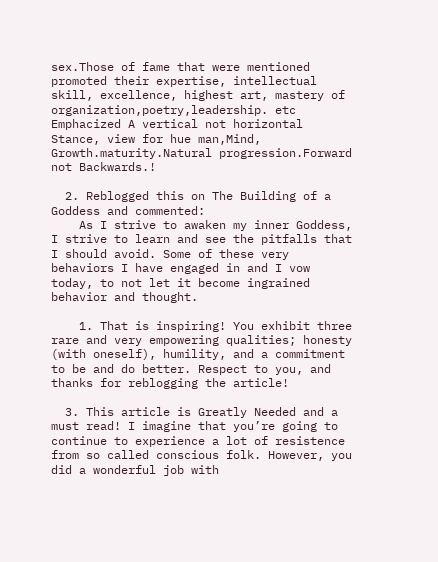sex.Those of fame that were mentioned promoted their expertise, intellectual skill, excellence, highest art, mastery of organization,poetry,leadership. etc Emphacized A vertical not horizontal Stance, view for hue man,Mind, Growth.maturity.Natural progression.Forward not Backwards.!

  2. Reblogged this on The Building of a Goddess and commented:
    As I strive to awaken my inner Goddess, I strive to learn and see the pitfalls that I should avoid. Some of these very behaviors I have engaged in and I vow today, to not let it become ingrained behavior and thought.

    1. That is inspiring! You exhibit three rare and very empowering qualities; honesty (with oneself), humility, and a commitment to be and do better. Respect to you, and thanks for reblogging the article!

  3. This article is Greatly Needed and a must read! I imagine that you’re going to continue to experience a lot of resistence from so called conscious folk. However, you did a wonderful job with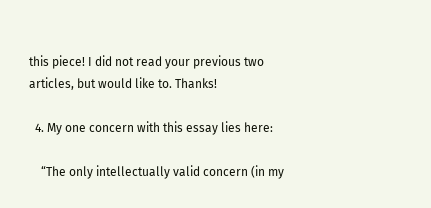this piece! I did not read your previous two articles, but would like to. Thanks!

  4. My one concern with this essay lies here:

    “The only intellectually valid concern (in my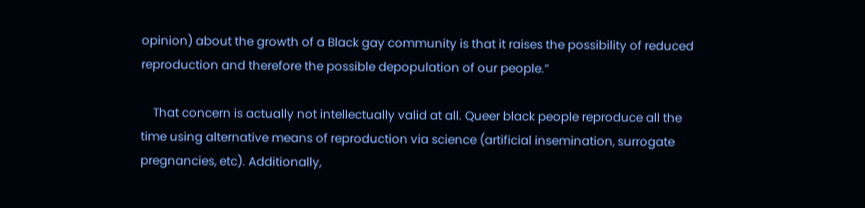opinion) about the growth of a Black gay community is that it raises the possibility of reduced reproduction and therefore the possible depopulation of our people.”

    That concern is actually not intellectually valid at all. Queer black people reproduce all the time using alternative means of reproduction via science (artificial insemination, surrogate pregnancies, etc). Additionally,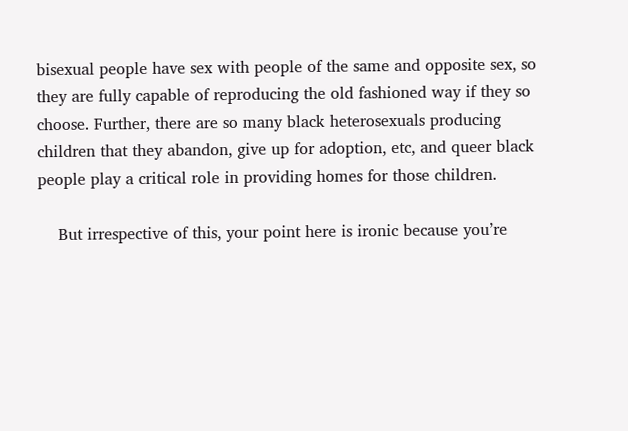bisexual people have sex with people of the same and opposite sex, so they are fully capable of reproducing the old fashioned way if they so choose. Further, there are so many black heterosexuals producing children that they abandon, give up for adoption, etc, and queer black people play a critical role in providing homes for those children.

    But irrespective of this, your point here is ironic because you’re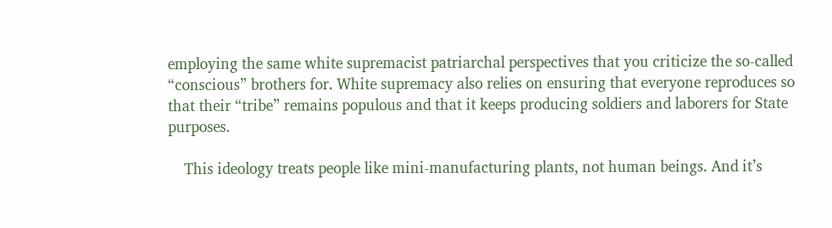employing the same white supremacist patriarchal perspectives that you criticize the so-called “conscious” brothers for. White supremacy also relies on ensuring that everyone reproduces so that their “tribe” remains populous and that it keeps producing soldiers and laborers for State purposes.

    This ideology treats people like mini-manufacturing plants, not human beings. And it’s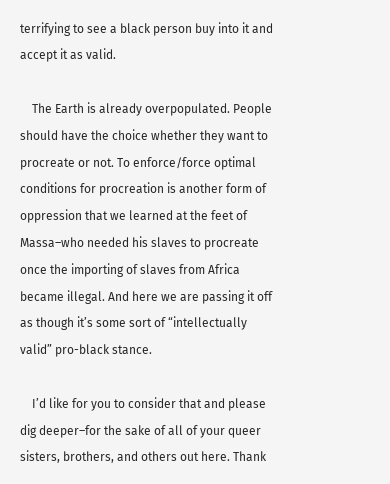terrifying to see a black person buy into it and accept it as valid.

    The Earth is already overpopulated. People should have the choice whether they want to procreate or not. To enforce/force optimal conditions for procreation is another form of oppression that we learned at the feet of Massa–who needed his slaves to procreate once the importing of slaves from Africa became illegal. And here we are passing it off as though it’s some sort of “intellectually valid” pro-black stance.

    I’d like for you to consider that and please dig deeper–for the sake of all of your queer sisters, brothers, and others out here. Thank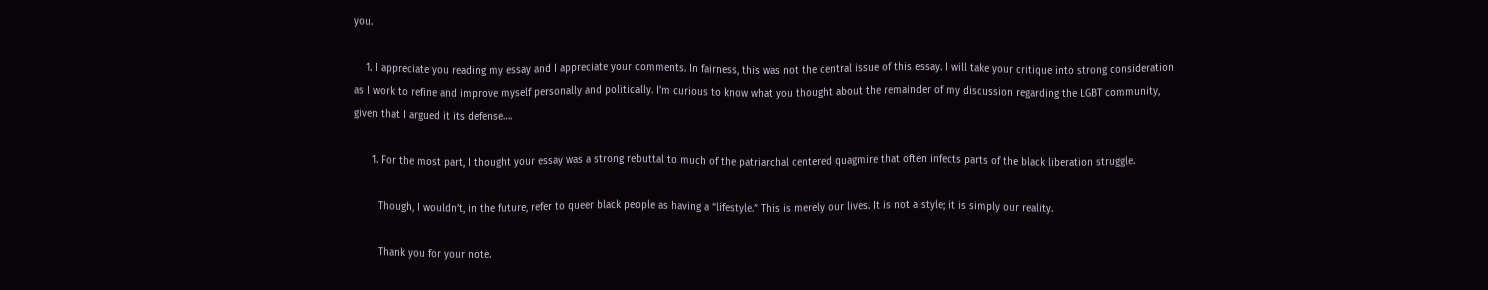you.

    1. I appreciate you reading my essay and I appreciate your comments. In fairness, this was not the central issue of this essay. I will take your critique into strong consideration as I work to refine and improve myself personally and politically. I’m curious to know what you thought about the remainder of my discussion regarding the LGBT community, given that I argued it its defense….

      1. For the most part, I thought your essay was a strong rebuttal to much of the patriarchal centered quagmire that often infects parts of the black liberation struggle.

        Though, I wouldn’t, in the future, refer to queer black people as having a “lifestyle.” This is merely our lives. It is not a style; it is simply our reality.

        Thank you for your note.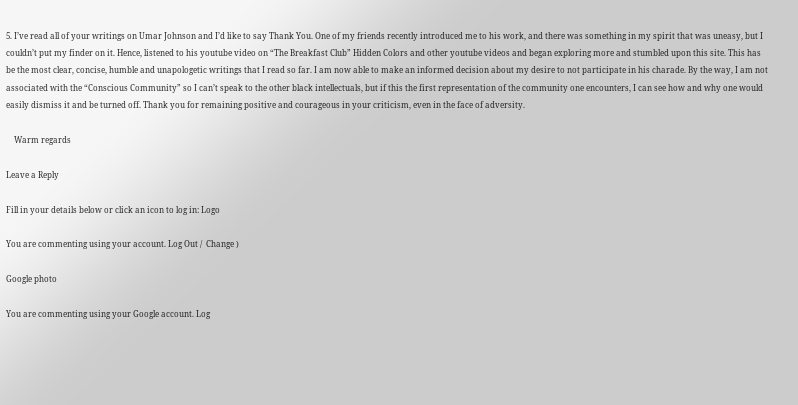5. I’ve read all of your writings on Umar Johnson and I’d like to say Thank You. One of my friends recently introduced me to his work, and there was something in my spirit that was uneasy, but I couldn’t put my finder on it. Hence, listened to his youtube video on “The Breakfast Club” Hidden Colors and other youtube videos and began exploring more and stumbled upon this site. This has be the most clear, concise, humble and unapologetic writings that I read so far. I am now able to make an informed decision about my desire to not participate in his charade. By the way, I am not associated with the “Conscious Community” so I can’t speak to the other black intellectuals, but if this the first representation of the community one encounters, I can see how and why one would easily dismiss it and be turned off. Thank you for remaining positive and courageous in your criticism, even in the face of adversity.

    Warm regards

Leave a Reply

Fill in your details below or click an icon to log in: Logo

You are commenting using your account. Log Out /  Change )

Google photo

You are commenting using your Google account. Log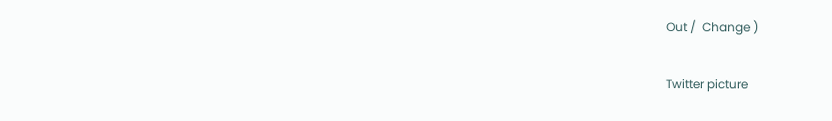Out /  Change )

Twitter picture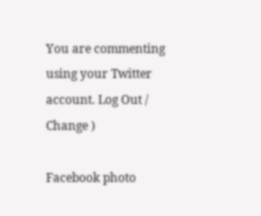You are commenting using your Twitter account. Log Out /  Change )

Facebook photo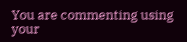You are commenting using your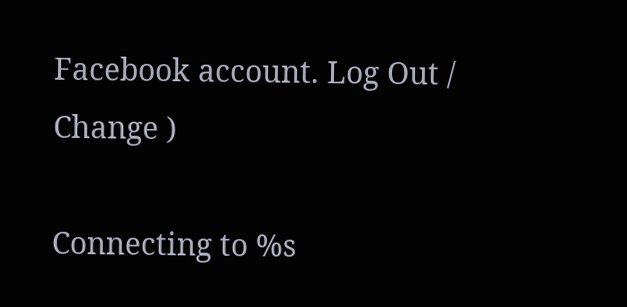Facebook account. Log Out /  Change )

Connecting to %s